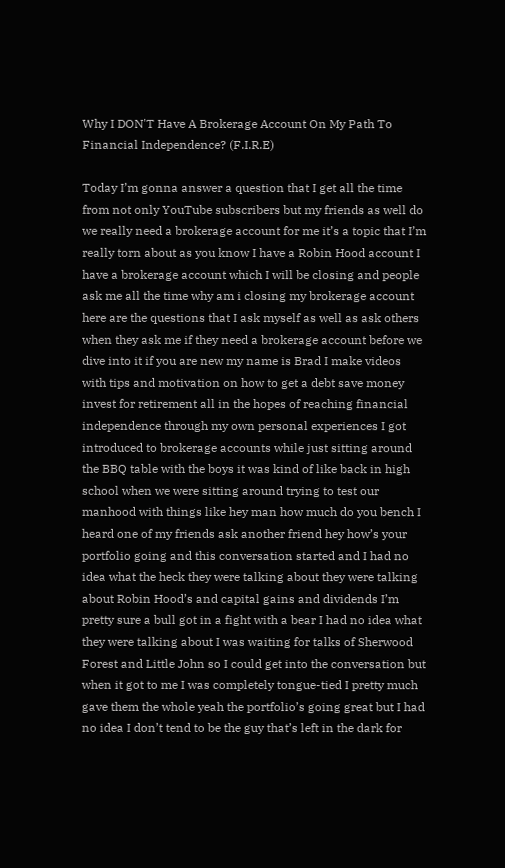Why I DON'T Have A Brokerage Account On My Path To Financial Independence? (F.I.R.E)

Today I’m gonna answer a question that I get all the time from not only YouTube subscribers but my friends as well do we really need a brokerage account for me it’s a topic that I’m really torn about as you know I have a Robin Hood account I have a brokerage account which I will be closing and people ask me all the time why am i closing my brokerage account here are the questions that I ask myself as well as ask others when they ask me if they need a brokerage account before we dive into it if you are new my name is Brad I make videos with tips and motivation on how to get a debt save money invest for retirement all in the hopes of reaching financial independence through my own personal experiences I got introduced to brokerage accounts while just sitting around the BBQ table with the boys it was kind of like back in high school when we were sitting around trying to test our manhood with things like hey man how much do you bench I heard one of my friends ask another friend hey how’s your portfolio going and this conversation started and I had no idea what the heck they were talking about they were talking about Robin Hood’s and capital gains and dividends I’m pretty sure a bull got in a fight with a bear I had no idea what they were talking about I was waiting for talks of Sherwood Forest and Little John so I could get into the conversation but when it got to me I was completely tongue-tied I pretty much gave them the whole yeah the portfolio’s going great but I had no idea I don’t tend to be the guy that’s left in the dark for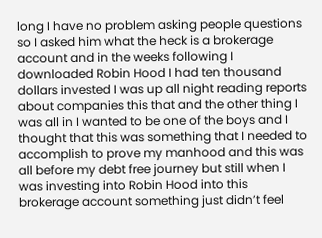long I have no problem asking people questions so I asked him what the heck is a brokerage account and in the weeks following I downloaded Robin Hood I had ten thousand dollars invested I was up all night reading reports about companies this that and the other thing I was all in I wanted to be one of the boys and I thought that this was something that I needed to accomplish to prove my manhood and this was all before my debt free journey but still when I was investing into Robin Hood into this brokerage account something just didn’t feel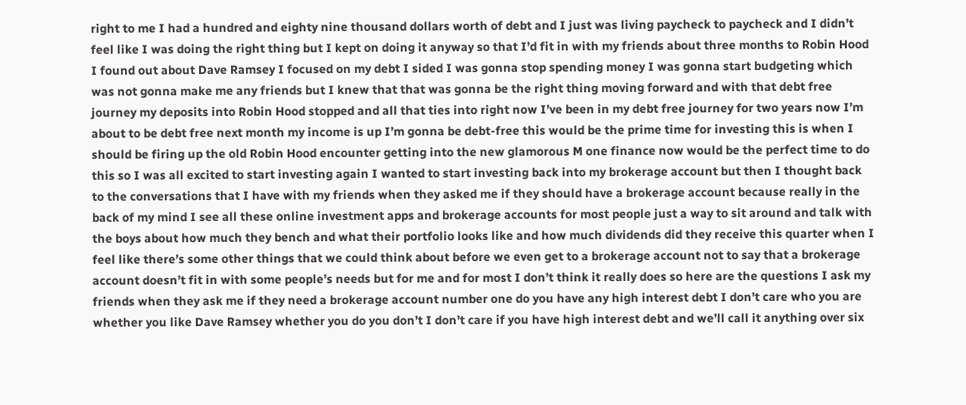right to me I had a hundred and eighty nine thousand dollars worth of debt and I just was living paycheck to paycheck and I didn’t feel like I was doing the right thing but I kept on doing it anyway so that I’d fit in with my friends about three months to Robin Hood I found out about Dave Ramsey I focused on my debt I sided I was gonna stop spending money I was gonna start budgeting which was not gonna make me any friends but I knew that that was gonna be the right thing moving forward and with that debt free journey my deposits into Robin Hood stopped and all that ties into right now I’ve been in my debt free journey for two years now I’m about to be debt free next month my income is up I’m gonna be debt-free this would be the prime time for investing this is when I should be firing up the old Robin Hood encounter getting into the new glamorous M one finance now would be the perfect time to do this so I was all excited to start investing again I wanted to start investing back into my brokerage account but then I thought back to the conversations that I have with my friends when they asked me if they should have a brokerage account because really in the back of my mind I see all these online investment apps and brokerage accounts for most people just a way to sit around and talk with the boys about how much they bench and what their portfolio looks like and how much dividends did they receive this quarter when I feel like there’s some other things that we could think about before we even get to a brokerage account not to say that a brokerage account doesn’t fit in with some people’s needs but for me and for most I don’t think it really does so here are the questions I ask my friends when they ask me if they need a brokerage account number one do you have any high interest debt I don’t care who you are whether you like Dave Ramsey whether you do you don’t I don’t care if you have high interest debt and we’ll call it anything over six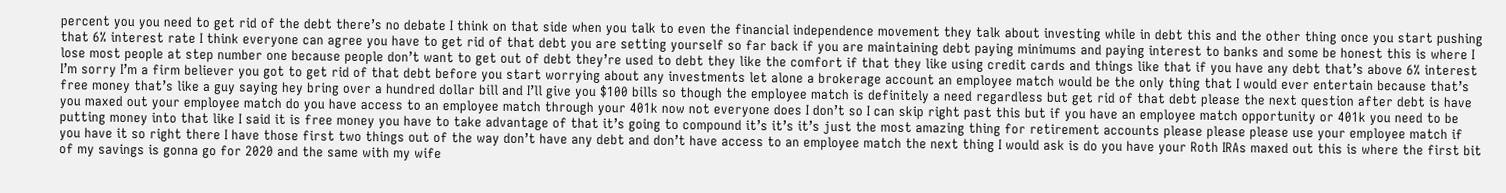percent you you need to get rid of the debt there’s no debate I think on that side when you talk to even the financial independence movement they talk about investing while in debt this and the other thing once you start pushing that 6% interest rate I think everyone can agree you have to get rid of that debt you are setting yourself so far back if you are maintaining debt paying minimums and paying interest to banks and some be honest this is where I lose most people at step number one because people don’t want to get out of debt they’re used to debt they like the comfort if that they like using credit cards and things like that if you have any debt that’s above 6% interest I’m sorry I’m a firm believer you got to get rid of that debt before you start worrying about any investments let alone a brokerage account an employee match would be the only thing that I would ever entertain because that’s free money that’s like a guy saying hey bring over a hundred dollar bill and I’ll give you $100 bills so though the employee match is definitely a need regardless but get rid of that debt please the next question after debt is have you maxed out your employee match do you have access to an employee match through your 401k now not everyone does I don’t so I can skip right past this but if you have an employee match opportunity or 401k you need to be putting money into that like I said it is free money you have to take advantage of that it’s going to compound it’s it’s it’s just the most amazing thing for retirement accounts please please please use your employee match if you have it so right there I have those first two things out of the way don’t have any debt and don’t have access to an employee match the next thing I would ask is do you have your Roth IRAs maxed out this is where the first bit of my savings is gonna go for 2020 and the same with my wife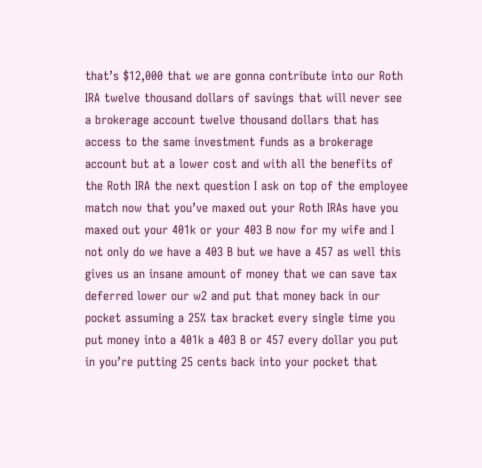that’s $12,000 that we are gonna contribute into our Roth IRA twelve thousand dollars of savings that will never see a brokerage account twelve thousand dollars that has access to the same investment funds as a brokerage account but at a lower cost and with all the benefits of the Roth IRA the next question I ask on top of the employee match now that you’ve maxed out your Roth IRAs have you maxed out your 401k or your 403 B now for my wife and I not only do we have a 403 B but we have a 457 as well this gives us an insane amount of money that we can save tax deferred lower our w2 and put that money back in our pocket assuming a 25% tax bracket every single time you put money into a 401k a 403 B or 457 every dollar you put in you’re putting 25 cents back into your pocket that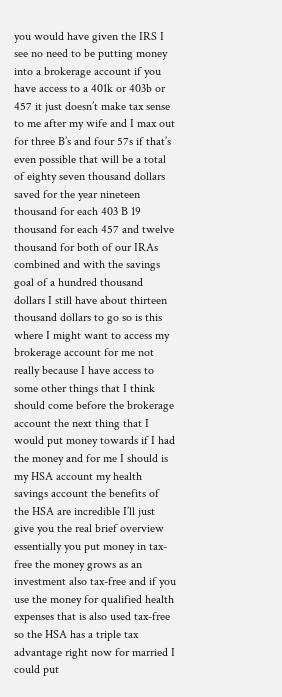you would have given the IRS I see no need to be putting money into a brokerage account if you have access to a 401k or 403b or 457 it just doesn’t make tax sense to me after my wife and I max out for three B’s and four 57s if that’s even possible that will be a total of eighty seven thousand dollars saved for the year nineteen thousand for each 403 B 19 thousand for each 457 and twelve thousand for both of our IRAs combined and with the savings goal of a hundred thousand dollars I still have about thirteen thousand dollars to go so is this where I might want to access my brokerage account for me not really because I have access to some other things that I think should come before the brokerage account the next thing that I would put money towards if I had the money and for me I should is my HSA account my health savings account the benefits of the HSA are incredible I’ll just give you the real brief overview essentially you put money in tax-free the money grows as an investment also tax-free and if you use the money for qualified health expenses that is also used tax-free so the HSA has a triple tax advantage right now for married I could put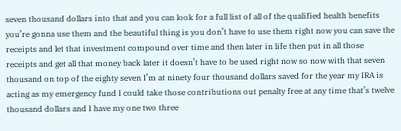seven thousand dollars into that and you can look for a full list of all of the qualified health benefits you’re gonna use them and the beautiful thing is you don’t have to use them right now you can save the receipts and let that investment compound over time and then later in life then put in all those receipts and get all that money back later it doesn’t have to be used right now so now with that seven thousand on top of the eighty seven I’m at ninety four thousand dollars saved for the year my IRA is acting as my emergency fund I could take those contributions out penalty free at any time that’s twelve thousand dollars and I have my one two three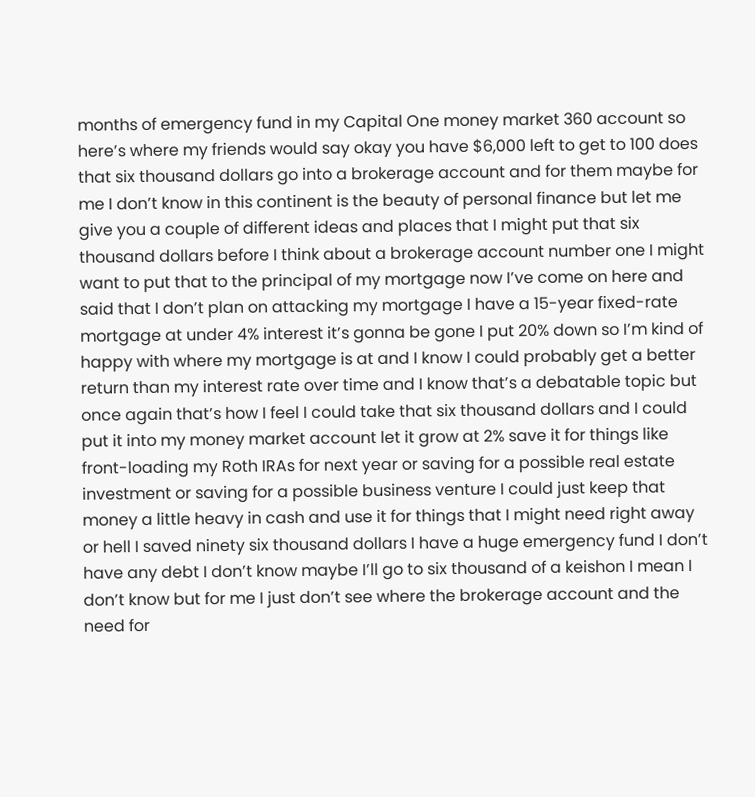months of emergency fund in my Capital One money market 360 account so here’s where my friends would say okay you have $6,000 left to get to 100 does that six thousand dollars go into a brokerage account and for them maybe for me I don’t know in this continent is the beauty of personal finance but let me give you a couple of different ideas and places that I might put that six thousand dollars before I think about a brokerage account number one I might want to put that to the principal of my mortgage now I’ve come on here and said that I don’t plan on attacking my mortgage I have a 15-year fixed-rate mortgage at under 4% interest it’s gonna be gone I put 20% down so I’m kind of happy with where my mortgage is at and I know I could probably get a better return than my interest rate over time and I know that’s a debatable topic but once again that’s how I feel I could take that six thousand dollars and I could put it into my money market account let it grow at 2% save it for things like front-loading my Roth IRAs for next year or saving for a possible real estate investment or saving for a possible business venture I could just keep that money a little heavy in cash and use it for things that I might need right away or hell I saved ninety six thousand dollars I have a huge emergency fund I don’t have any debt I don’t know maybe I’ll go to six thousand of a keishon I mean I don’t know but for me I just don’t see where the brokerage account and the need for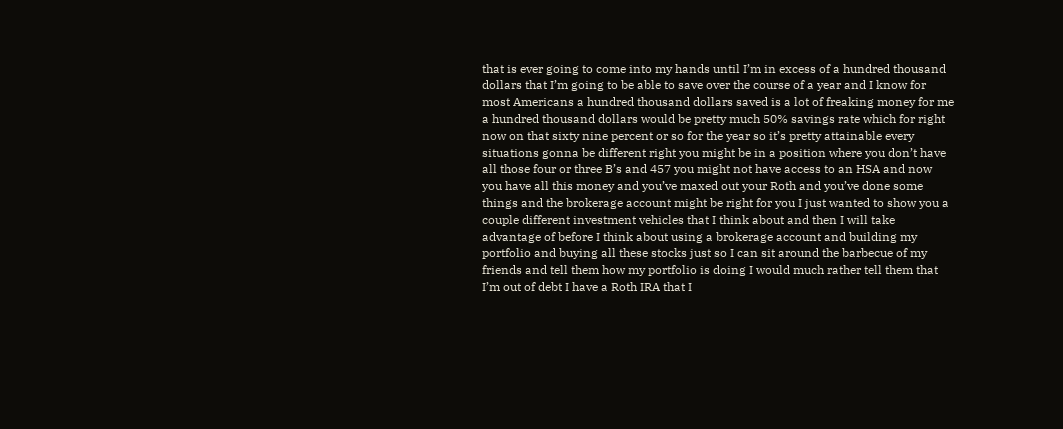that is ever going to come into my hands until I’m in excess of a hundred thousand dollars that I’m going to be able to save over the course of a year and I know for most Americans a hundred thousand dollars saved is a lot of freaking money for me a hundred thousand dollars would be pretty much 50% savings rate which for right now on that sixty nine percent or so for the year so it’s pretty attainable every situations gonna be different right you might be in a position where you don’t have all those four or three B’s and 457 you might not have access to an HSA and now you have all this money and you’ve maxed out your Roth and you’ve done some things and the brokerage account might be right for you I just wanted to show you a couple different investment vehicles that I think about and then I will take advantage of before I think about using a brokerage account and building my portfolio and buying all these stocks just so I can sit around the barbecue of my friends and tell them how my portfolio is doing I would much rather tell them that I’m out of debt I have a Roth IRA that I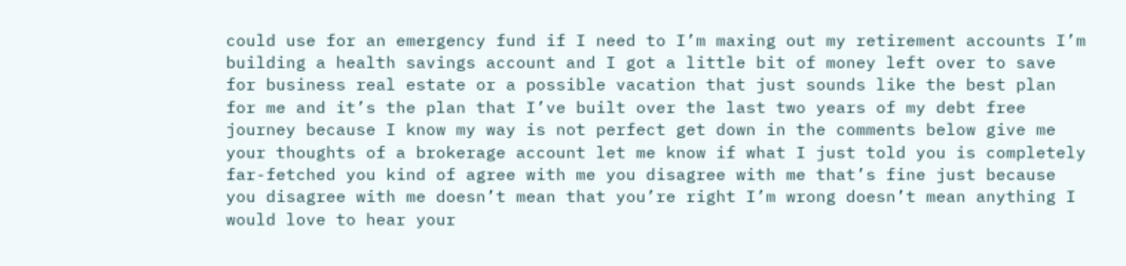could use for an emergency fund if I need to I’m maxing out my retirement accounts I’m building a health savings account and I got a little bit of money left over to save for business real estate or a possible vacation that just sounds like the best plan for me and it’s the plan that I’ve built over the last two years of my debt free journey because I know my way is not perfect get down in the comments below give me your thoughts of a brokerage account let me know if what I just told you is completely far-fetched you kind of agree with me you disagree with me that’s fine just because you disagree with me doesn’t mean that you’re right I’m wrong doesn’t mean anything I would love to hear your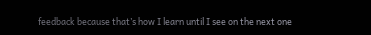feedback because that’s how I learn until I see on the next one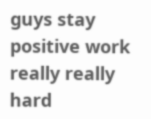guys stay positive work really really hard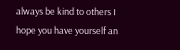always be kind to others I hope you have yourself an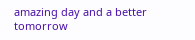amazing day and a better tomorrow